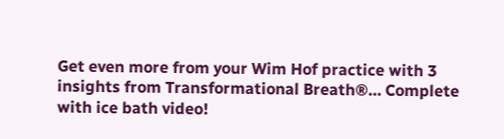Get even more from your Wim Hof practice with 3 insights from Transformational Breath®… Complete with ice bath video!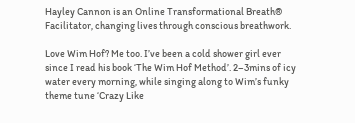Hayley Cannon is an Online Transformational Breath® Facilitator, changing lives through conscious breathwork.

Love Wim Hof? Me too. I’ve been a cold shower girl ever since I read his book ‘The Wim Hof Method’. 2–3mins of icy water every morning, while singing along to Wim’s funky theme tune ‘Crazy Like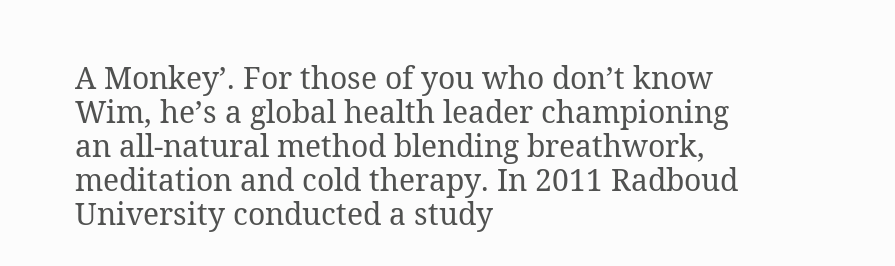A Monkey’. For those of you who don’t know Wim, he’s a global health leader championing an all-natural method blending breathwork, meditation and cold therapy. In 2011 Radboud University conducted a study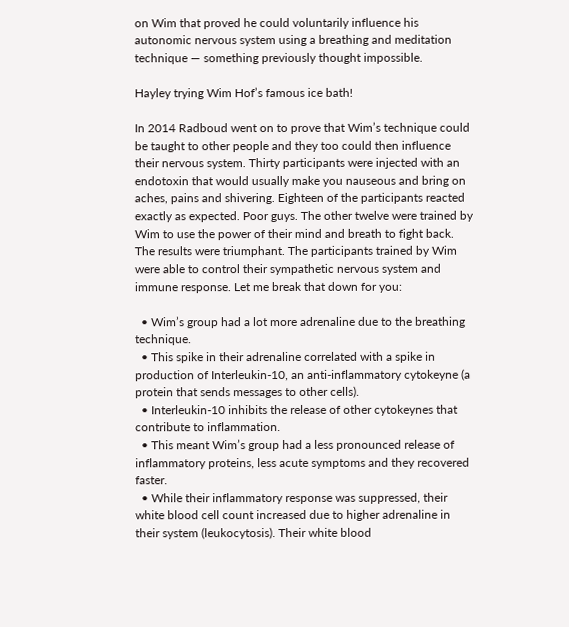on Wim that proved he could voluntarily influence his autonomic nervous system using a breathing and meditation technique — something previously thought impossible.

Hayley trying Wim Hof’s famous ice bath!

In 2014 Radboud went on to prove that Wim’s technique could be taught to other people and they too could then influence their nervous system. Thirty participants were injected with an endotoxin that would usually make you nauseous and bring on aches, pains and shivering. Eighteen of the participants reacted exactly as expected. Poor guys. The other twelve were trained by Wim to use the power of their mind and breath to fight back. The results were triumphant. The participants trained by Wim were able to control their sympathetic nervous system and immune response. Let me break that down for you:

  • Wim’s group had a lot more adrenaline due to the breathing technique.
  • This spike in their adrenaline correlated with a spike in production of Interleukin-10, an anti-inflammatory cytokeyne (a protein that sends messages to other cells).
  • Interleukin-10 inhibits the release of other cytokeynes that contribute to inflammation.
  • This meant Wim’s group had a less pronounced release of inflammatory proteins, less acute symptoms and they recovered faster.
  • While their inflammatory response was suppressed, their white blood cell count increased due to higher adrenaline in their system (leukocytosis). Their white blood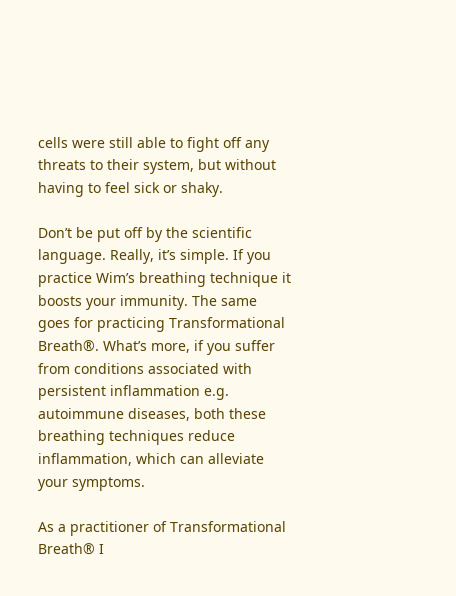cells were still able to fight off any threats to their system, but without having to feel sick or shaky.

Don’t be put off by the scientific language. Really, it’s simple. If you practice Wim’s breathing technique it boosts your immunity. The same goes for practicing Transformational Breath®. What’s more, if you suffer from conditions associated with persistent inflammation e.g. autoimmune diseases, both these breathing techniques reduce inflammation, which can alleviate your symptoms.

As a practitioner of Transformational Breath® I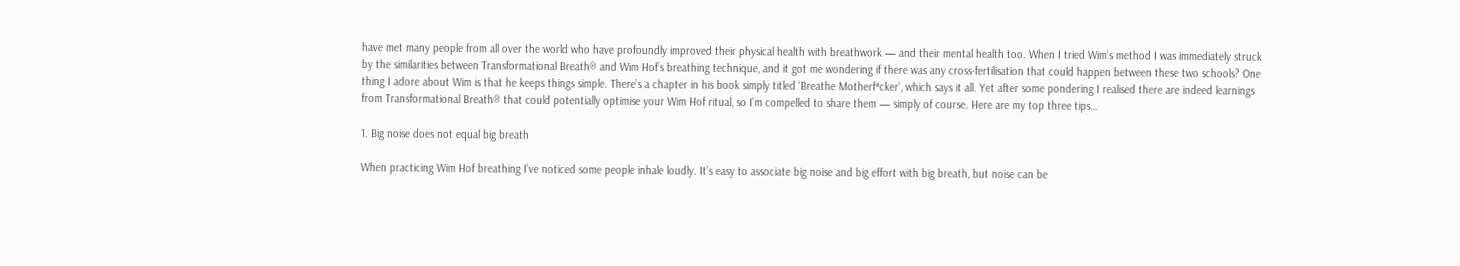have met many people from all over the world who have profoundly improved their physical health with breathwork — and their mental health too. When I tried Wim’s method I was immediately struck by the similarities between Transformational Breath® and Wim Hof’s breathing technique, and it got me wondering if there was any cross-fertilisation that could happen between these two schools? One thing I adore about Wim is that he keeps things simple. There’s a chapter in his book simply titled ‘Breathe Motherf*cker’, which says it all. Yet after some pondering I realised there are indeed learnings from Transformational Breath® that could potentially optimise your Wim Hof ritual, so I’m compelled to share them — simply of course. Here are my top three tips…

1. Big noise does not equal big breath

When practicing Wim Hof breathing I’ve noticed some people inhale loudly. It’s easy to associate big noise and big effort with big breath, but noise can be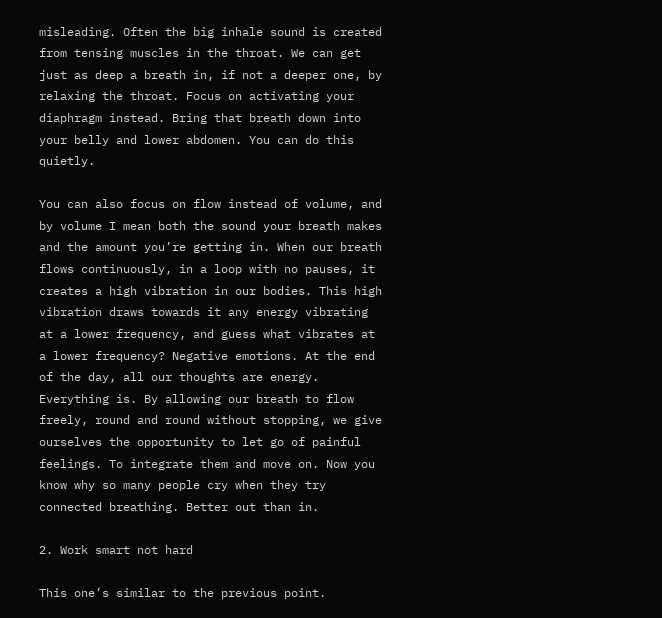misleading. Often the big inhale sound is created from tensing muscles in the throat. We can get just as deep a breath in, if not a deeper one, by relaxing the throat. Focus on activating your diaphragm instead. Bring that breath down into your belly and lower abdomen. You can do this quietly.

You can also focus on flow instead of volume, and by volume I mean both the sound your breath makes and the amount you’re getting in. When our breath flows continuously, in a loop with no pauses, it creates a high vibration in our bodies. This high vibration draws towards it any energy vibrating at a lower frequency, and guess what vibrates at a lower frequency? Negative emotions. At the end of the day, all our thoughts are energy. Everything is. By allowing our breath to flow freely, round and round without stopping, we give ourselves the opportunity to let go of painful feelings. To integrate them and move on. Now you know why so many people cry when they try connected breathing. Better out than in.

2. Work smart not hard

This one’s similar to the previous point.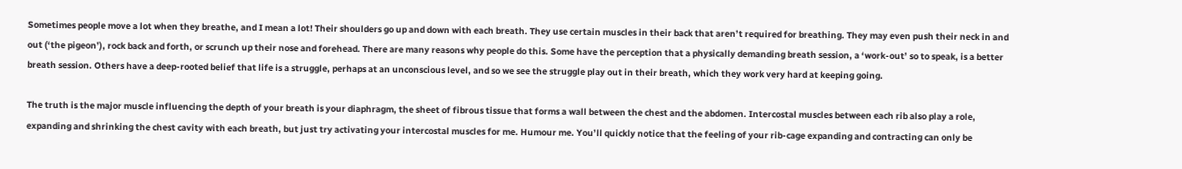Sometimes people move a lot when they breathe, and I mean a lot! Their shoulders go up and down with each breath. They use certain muscles in their back that aren’t required for breathing. They may even push their neck in and out (‘the pigeon’), rock back and forth, or scrunch up their nose and forehead. There are many reasons why people do this. Some have the perception that a physically demanding breath session, a ‘work-out’ so to speak, is a better breath session. Others have a deep-rooted belief that life is a struggle, perhaps at an unconscious level, and so we see the struggle play out in their breath, which they work very hard at keeping going.

The truth is the major muscle influencing the depth of your breath is your diaphragm, the sheet of fibrous tissue that forms a wall between the chest and the abdomen. Intercostal muscles between each rib also play a role, expanding and shrinking the chest cavity with each breath, but just try activating your intercostal muscles for me. Humour me. You’ll quickly notice that the feeling of your rib-cage expanding and contracting can only be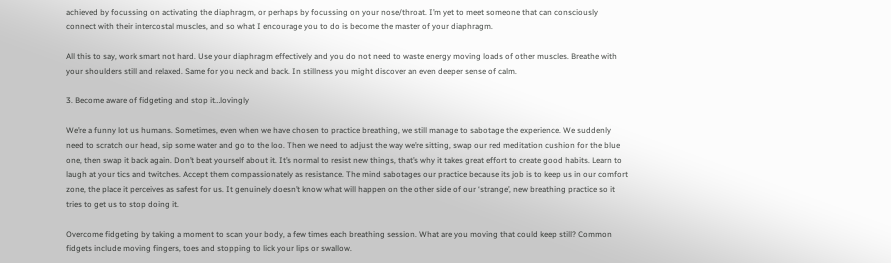achieved by focussing on activating the diaphragm, or perhaps by focussing on your nose/throat. I’m yet to meet someone that can consciously connect with their intercostal muscles, and so what I encourage you to do is become the master of your diaphragm.

All this to say, work smart not hard. Use your diaphragm effectively and you do not need to waste energy moving loads of other muscles. Breathe with your shoulders still and relaxed. Same for you neck and back. In stillness you might discover an even deeper sense of calm.

3. Become aware of fidgeting and stop it…lovingly

We’re a funny lot us humans. Sometimes, even when we have chosen to practice breathing, we still manage to sabotage the experience. We suddenly need to scratch our head, sip some water and go to the loo. Then we need to adjust the way we’re sitting, swap our red meditation cushion for the blue one, then swap it back again. Don’t beat yourself about it. It’s normal to resist new things, that’s why it takes great effort to create good habits. Learn to laugh at your tics and twitches. Accept them compassionately as resistance. The mind sabotages our practice because its job is to keep us in our comfort zone, the place it perceives as safest for us. It genuinely doesn’t know what will happen on the other side of our ‘strange’, new breathing practice so it tries to get us to stop doing it.

Overcome fidgeting by taking a moment to scan your body, a few times each breathing session. What are you moving that could keep still? Common fidgets include moving fingers, toes and stopping to lick your lips or swallow.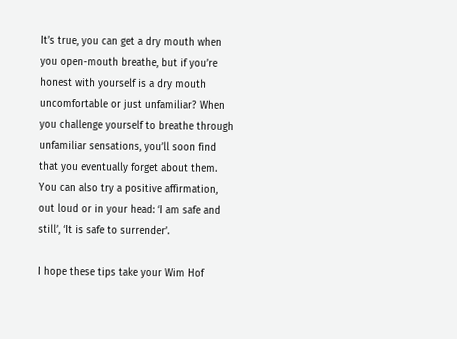It’s true, you can get a dry mouth when you open-mouth breathe, but if you’re honest with yourself is a dry mouth uncomfortable or just unfamiliar? When you challenge yourself to breathe through unfamiliar sensations, you’ll soon find that you eventually forget about them. You can also try a positive affirmation, out loud or in your head: ‘I am safe and still’, ‘It is safe to surrender’.

I hope these tips take your Wim Hof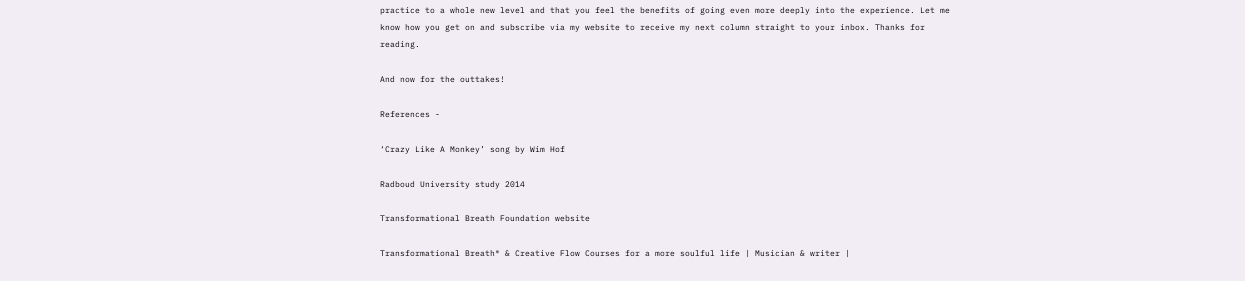practice to a whole new level and that you feel the benefits of going even more deeply into the experience. Let me know how you get on and subscribe via my website to receive my next column straight to your inbox. Thanks for reading.

And now for the outtakes!

References -

‘Crazy Like A Monkey’ song by Wim Hof

Radboud University study 2014

Transformational Breath Foundation website

Transformational Breath® & Creative Flow Courses for a more soulful life | Musician & writer |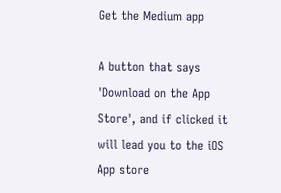Get the Medium app

A button that says 'Download on the App Store', and if clicked it will lead you to the iOS App store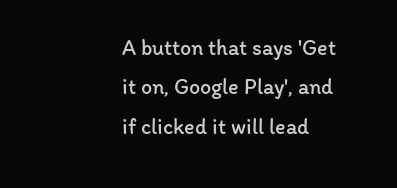A button that says 'Get it on, Google Play', and if clicked it will lead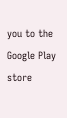you to the Google Play store